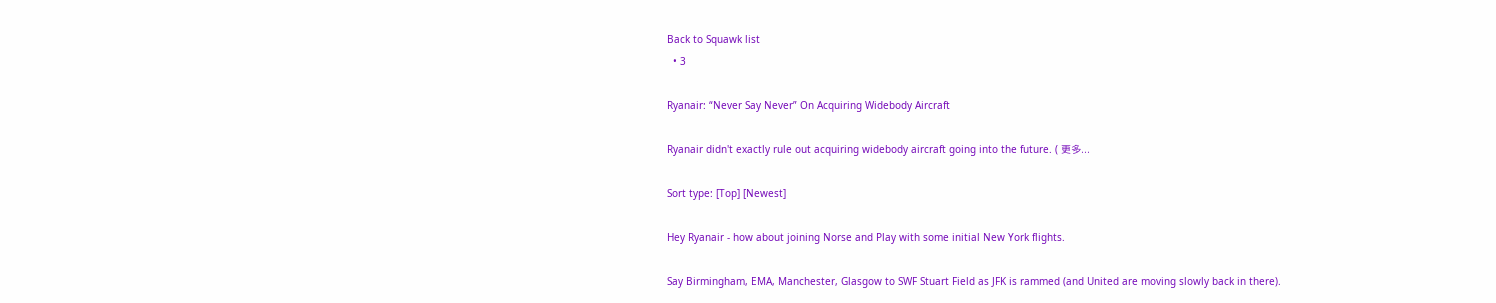Back to Squawk list
  • 3

Ryanair: “Never Say Never” On Acquiring Widebody Aircraft

Ryanair didn't exactly rule out acquiring widebody aircraft going into the future. ( 更多...

Sort type: [Top] [Newest]

Hey Ryanair - how about joining Norse and Play with some initial New York flights.

Say Birmingham, EMA, Manchester, Glasgow to SWF Stuart Field as JFK is rammed (and United are moving slowly back in there).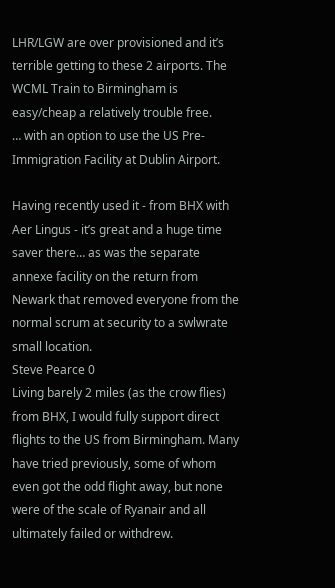LHR/LGW are over provisioned and it’s terrible getting to these 2 airports. The WCML Train to Birmingham is easy/cheap a relatively trouble free.
… with an option to use the US Pre-Immigration Facility at Dublin Airport.

Having recently used it - from BHX with Aer Lingus - it’s great and a huge time saver there… as was the separate annexe facility on the return from Newark that removed everyone from the normal scrum at security to a swlwrate small location.
Steve Pearce 0
Living barely 2 miles (as the crow flies) from BHX, I would fully support direct flights to the US from Birmingham. Many have tried previously, some of whom even got the odd flight away, but none were of the scale of Ryanair and all ultimately failed or withdrew.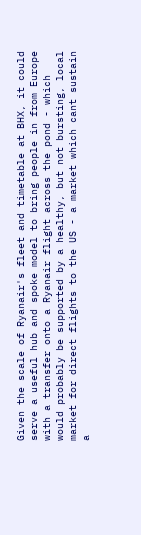Given the scale of Ryanair's fleet and timetable at BHX, it could serve a useful hub and spoke model to bring people in from Europe with a transfer onto a Ryanair flight across the pond - which would probably be supported by a healthy, but not bursting, local market for direct flights to the US - a market which cant sustain a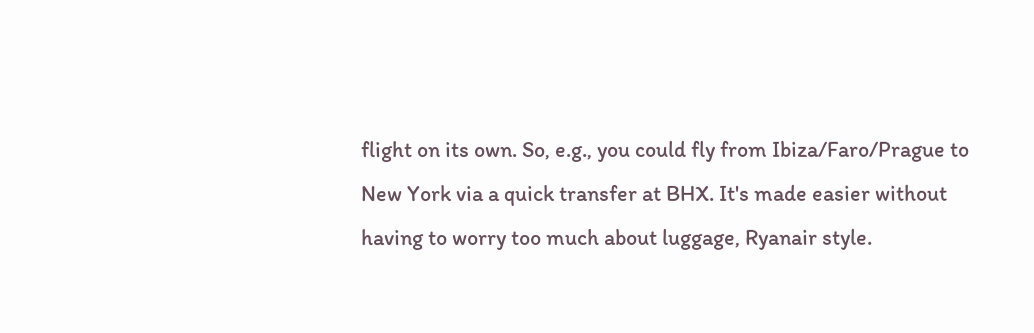flight on its own. So, e.g., you could fly from Ibiza/Faro/Prague to New York via a quick transfer at BHX. It's made easier without having to worry too much about luggage, Ryanair style.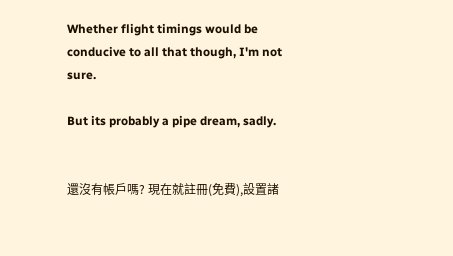Whether flight timings would be conducive to all that though, I'm not sure.

But its probably a pipe dream, sadly.


還沒有帳戶嗎? 現在就註冊(免費),設置諸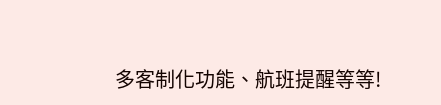多客制化功能、航班提醒等等!